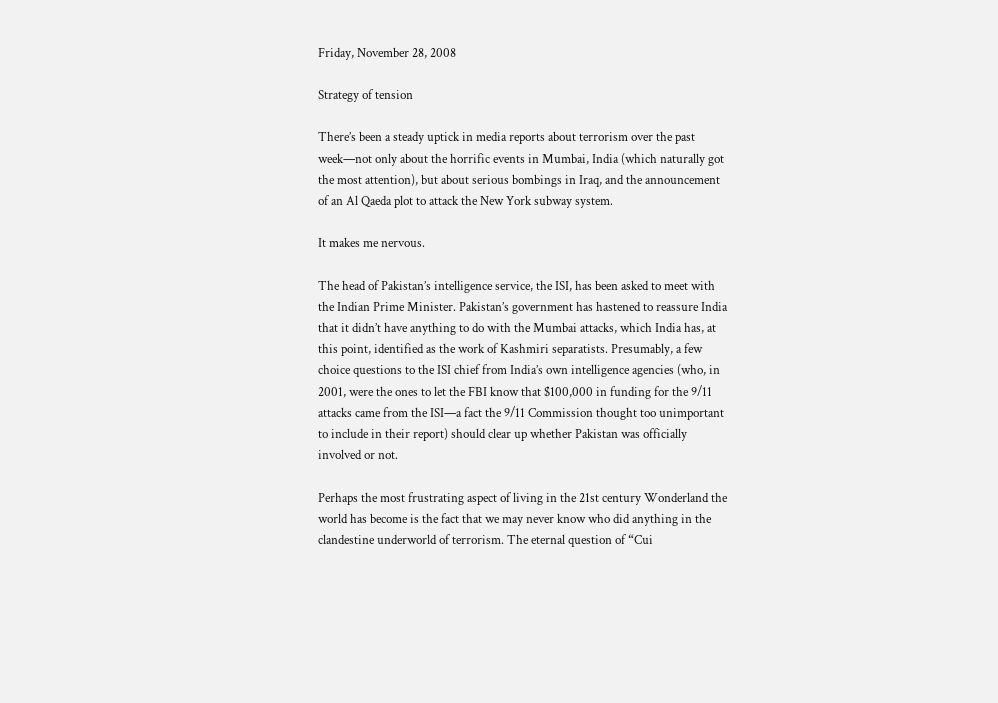Friday, November 28, 2008

Strategy of tension

There’s been a steady uptick in media reports about terrorism over the past week—not only about the horrific events in Mumbai, India (which naturally got the most attention), but about serious bombings in Iraq, and the announcement of an Al Qaeda plot to attack the New York subway system.

It makes me nervous.

The head of Pakistan’s intelligence service, the ISI, has been asked to meet with the Indian Prime Minister. Pakistan’s government has hastened to reassure India that it didn’t have anything to do with the Mumbai attacks, which India has, at this point, identified as the work of Kashmiri separatists. Presumably, a few choice questions to the ISI chief from India’s own intelligence agencies (who, in 2001, were the ones to let the FBI know that $100,000 in funding for the 9/11 attacks came from the ISI—a fact the 9/11 Commission thought too unimportant to include in their report) should clear up whether Pakistan was officially involved or not.

Perhaps the most frustrating aspect of living in the 21st century Wonderland the world has become is the fact that we may never know who did anything in the clandestine underworld of terrorism. The eternal question of “Cui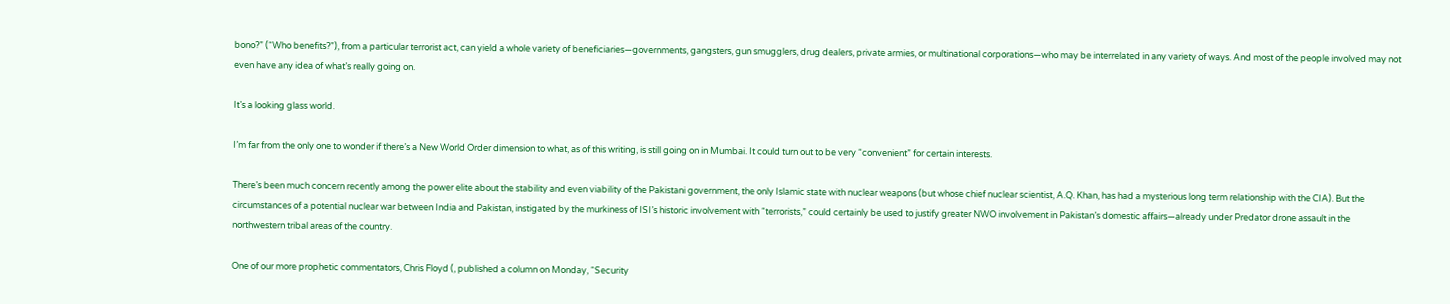bono?” (“Who benefits?”), from a particular terrorist act, can yield a whole variety of beneficiaries—governments, gangsters, gun smugglers, drug dealers, private armies, or multinational corporations—who may be interrelated in any variety of ways. And most of the people involved may not even have any idea of what’s really going on.

It’s a looking glass world.

I’m far from the only one to wonder if there’s a New World Order dimension to what, as of this writing, is still going on in Mumbai. It could turn out to be very “convenient” for certain interests.

There’s been much concern recently among the power elite about the stability and even viability of the Pakistani government, the only Islamic state with nuclear weapons (but whose chief nuclear scientist, A.Q. Khan, has had a mysterious long term relationship with the CIA). But the circumstances of a potential nuclear war between India and Pakistan, instigated by the murkiness of ISI’s historic involvement with “terrorists,” could certainly be used to justify greater NWO involvement in Pakistan’s domestic affairs—already under Predator drone assault in the northwestern tribal areas of the country.

One of our more prophetic commentators, Chris Floyd (, published a column on Monday, “Security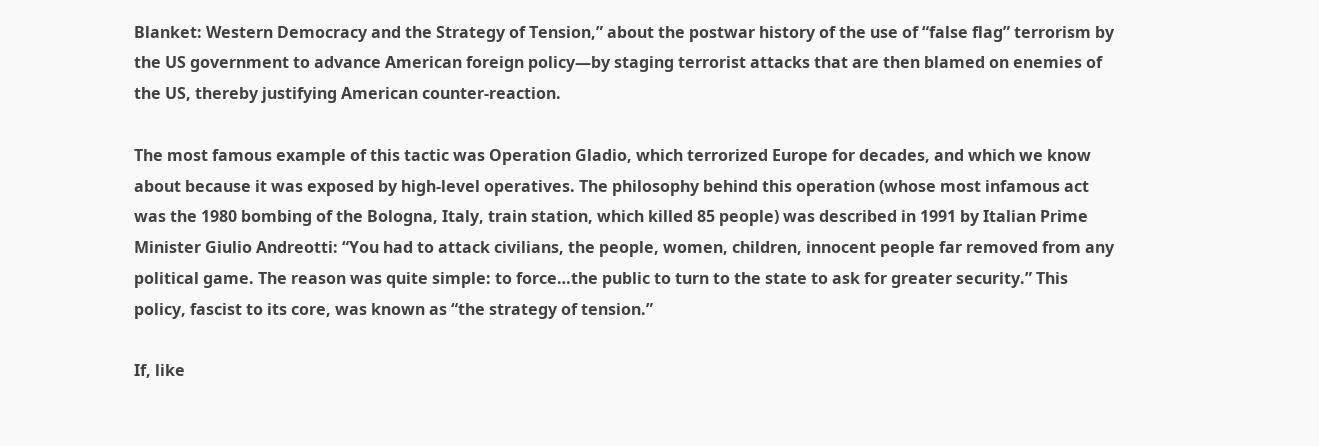Blanket: Western Democracy and the Strategy of Tension,” about the postwar history of the use of “false flag” terrorism by the US government to advance American foreign policy—by staging terrorist attacks that are then blamed on enemies of the US, thereby justifying American counter-reaction.

The most famous example of this tactic was Operation Gladio, which terrorized Europe for decades, and which we know about because it was exposed by high-level operatives. The philosophy behind this operation (whose most infamous act was the 1980 bombing of the Bologna, Italy, train station, which killed 85 people) was described in 1991 by Italian Prime Minister Giulio Andreotti: “You had to attack civilians, the people, women, children, innocent people far removed from any political game. The reason was quite simple: to force…the public to turn to the state to ask for greater security.” This policy, fascist to its core, was known as “the strategy of tension.”

If, like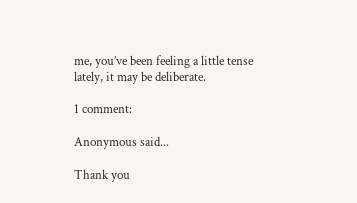me, you’ve been feeling a little tense lately, it may be deliberate.

1 comment:

Anonymous said...

Thank you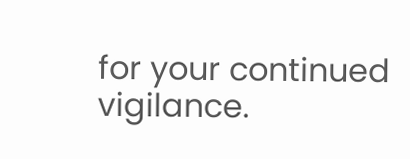for your continued vigilance.